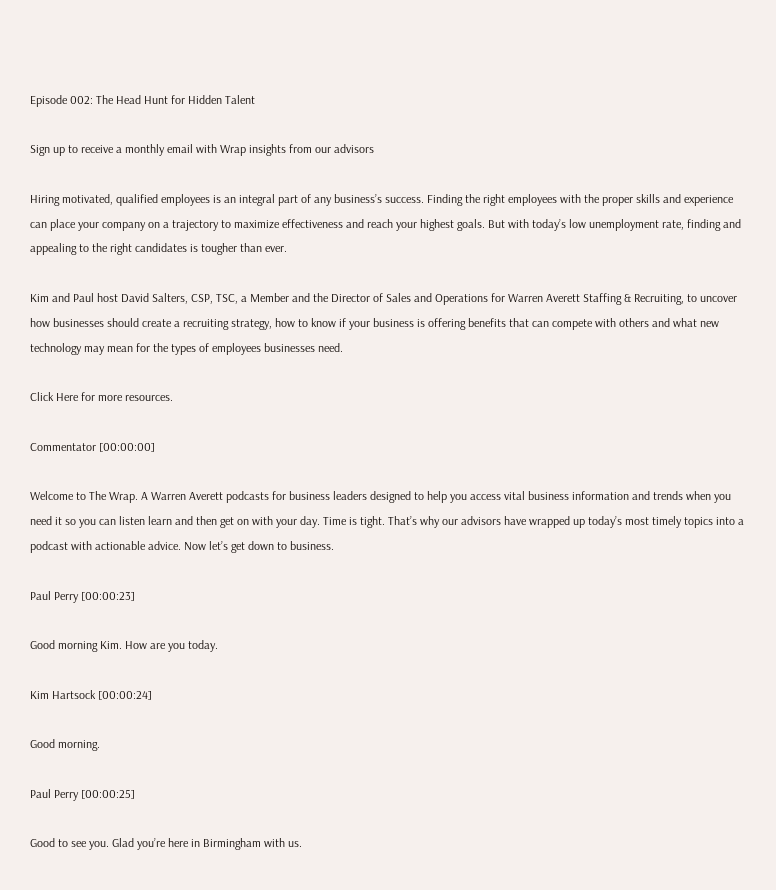Episode 002: The Head Hunt for Hidden Talent

Sign up to receive a monthly email with Wrap insights from our advisors

Hiring motivated, qualified employees is an integral part of any business’s success. Finding the right employees with the proper skills and experience can place your company on a trajectory to maximize effectiveness and reach your highest goals. But with today’s low unemployment rate, finding and appealing to the right candidates is tougher than ever.

Kim and Paul host David Salters, CSP, TSC, a Member and the Director of Sales and Operations for Warren Averett Staffing & Recruiting, to uncover how businesses should create a recruiting strategy, how to know if your business is offering benefits that can compete with others and what new technology may mean for the types of employees businesses need.

Click Here for more resources.

Commentator [00:00:00]

Welcome to The Wrap. A Warren Averett podcasts for business leaders designed to help you access vital business information and trends when you need it so you can listen learn and then get on with your day. Time is tight. That’s why our advisors have wrapped up today’s most timely topics into a podcast with actionable advice. Now let’s get down to business.

Paul Perry [00:00:23]

Good morning Kim. How are you today.

Kim Hartsock [00:00:24]

Good morning.

Paul Perry [00:00:25]

Good to see you. Glad you’re here in Birmingham with us.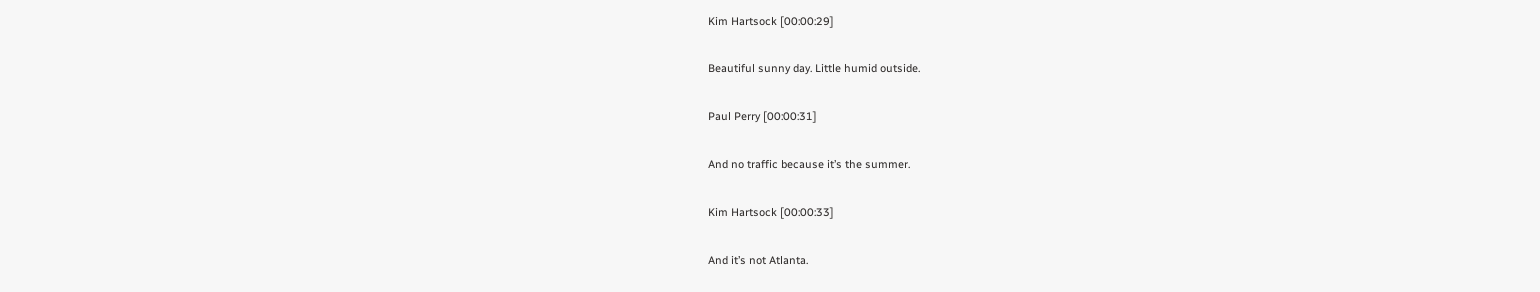Kim Hartsock [00:00:29]

Beautiful sunny day. Little humid outside.

Paul Perry [00:00:31]

And no traffic because it’s the summer.

Kim Hartsock [00:00:33]

And it’s not Atlanta.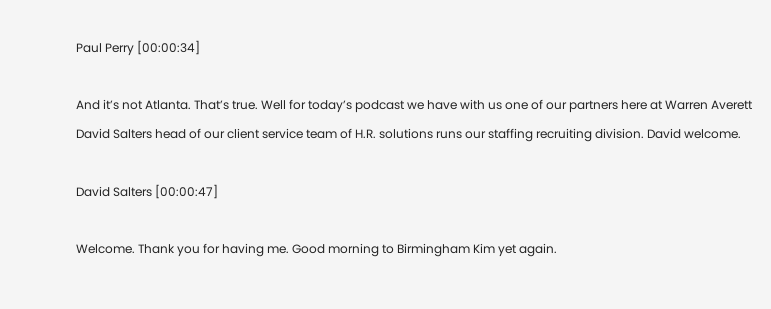Paul Perry [00:00:34]

And it’s not Atlanta. That’s true. Well for today’s podcast we have with us one of our partners here at Warren Averett David Salters head of our client service team of H.R. solutions runs our staffing recruiting division. David welcome.

David Salters [00:00:47]

Welcome. Thank you for having me. Good morning to Birmingham Kim yet again.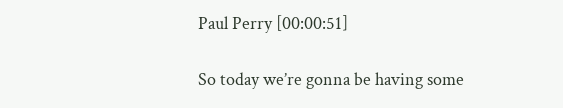Paul Perry [00:00:51]

So today we’re gonna be having some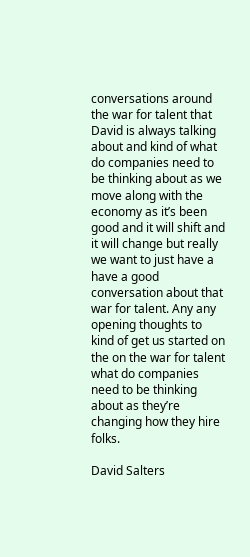conversations around the war for talent that David is always talking about and kind of what do companies need to be thinking about as we move along with the economy as it’s been good and it will shift and it will change but really we want to just have a have a good conversation about that war for talent. Any any opening thoughts to kind of get us started on the on the war for talent what do companies need to be thinking about as they’re changing how they hire folks.

David Salters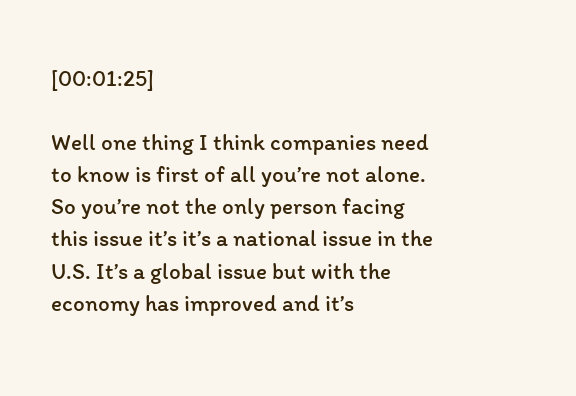[00:01:25]

Well one thing I think companies need to know is first of all you’re not alone. So you’re not the only person facing this issue it’s it’s a national issue in the U.S. It’s a global issue but with the economy has improved and it’s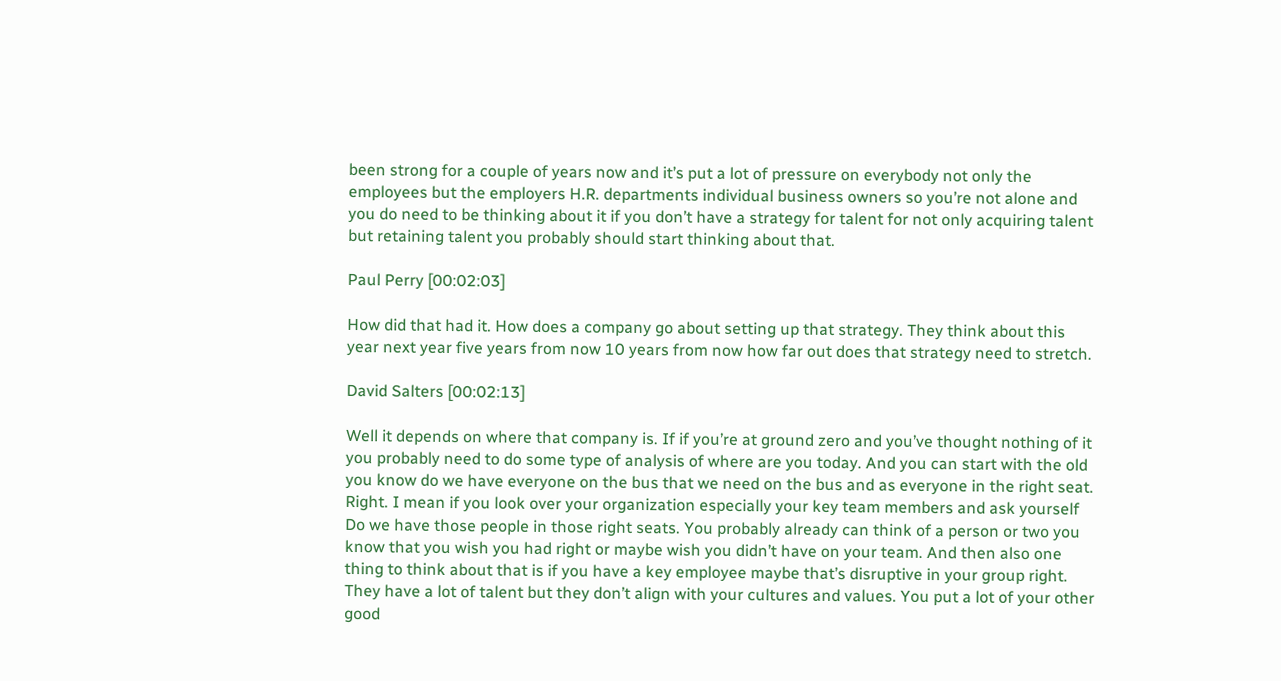been strong for a couple of years now and it’s put a lot of pressure on everybody not only the employees but the employers H.R. departments individual business owners so you’re not alone and you do need to be thinking about it if you don’t have a strategy for talent for not only acquiring talent but retaining talent you probably should start thinking about that.

Paul Perry [00:02:03]

How did that had it. How does a company go about setting up that strategy. They think about this year next year five years from now 10 years from now how far out does that strategy need to stretch.

David Salters [00:02:13]

Well it depends on where that company is. If if you’re at ground zero and you’ve thought nothing of it you probably need to do some type of analysis of where are you today. And you can start with the old you know do we have everyone on the bus that we need on the bus and as everyone in the right seat. Right. I mean if you look over your organization especially your key team members and ask yourself Do we have those people in those right seats. You probably already can think of a person or two you know that you wish you had right or maybe wish you didn’t have on your team. And then also one thing to think about that is if you have a key employee maybe that’s disruptive in your group right. They have a lot of talent but they don’t align with your cultures and values. You put a lot of your other good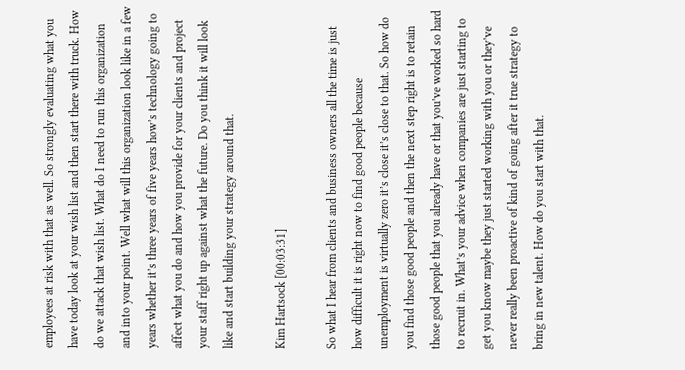employees at risk with that as well. So strongly evaluating what you have today look at your wish list and then start there with truck. How do we attack that wish list. What do I need to run this organization and into your point. Well what will this organization look like in a few years whether it’s three years of five years how’s technology going to affect what you do and how you provide for your clients and project your staff right up against what the future. Do you think it will look like and start building your strategy around that.

Kim Hartsock [00:03:31]

So what I hear from clients and business owners all the time is just how difficult it is right now to find good people because unemployment is virtually zero it’s close it’s close to that. So how do you find those good people and then the next step right is to retain those good people that you already have or that you’ve worked so hard to recruit in. What’s your advice when companies are just starting to get you know maybe they just started working with you or they’ve never really been proactive of kind of going after it true strategy to bring in new talent. How do you start with that.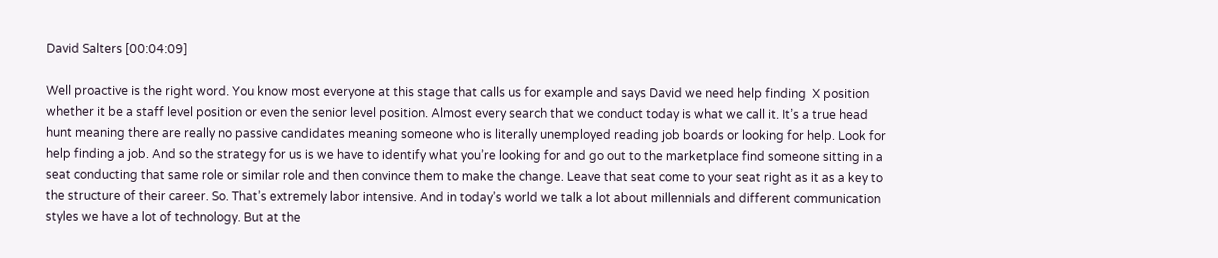David Salters [00:04:09]

Well proactive is the right word. You know most everyone at this stage that calls us for example and says David we need help finding  X position whether it be a staff level position or even the senior level position. Almost every search that we conduct today is what we call it. It’s a true head hunt meaning there are really no passive candidates meaning someone who is literally unemployed reading job boards or looking for help. Look for help finding a job. And so the strategy for us is we have to identify what you’re looking for and go out to the marketplace find someone sitting in a seat conducting that same role or similar role and then convince them to make the change. Leave that seat come to your seat right as it as a key to the structure of their career. So. That’s extremely labor intensive. And in today’s world we talk a lot about millennials and different communication styles we have a lot of technology. But at the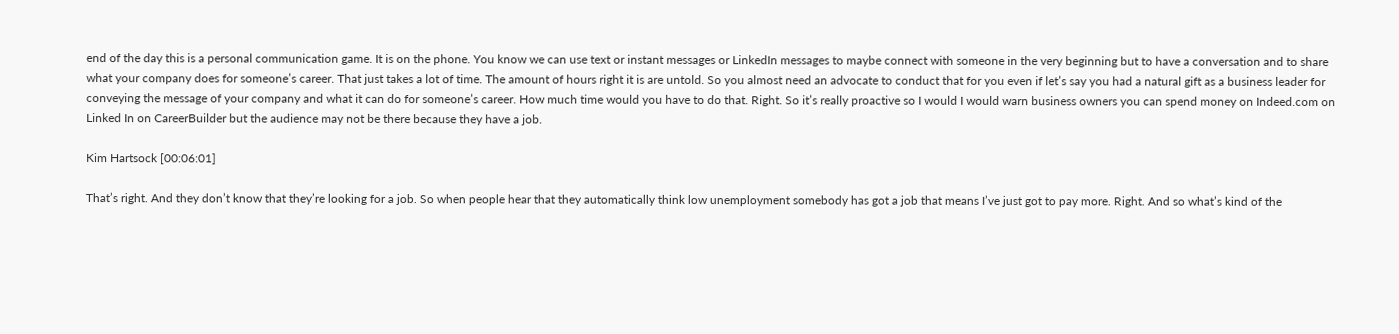end of the day this is a personal communication game. It is on the phone. You know we can use text or instant messages or LinkedIn messages to maybe connect with someone in the very beginning but to have a conversation and to share what your company does for someone’s career. That just takes a lot of time. The amount of hours right it is are untold. So you almost need an advocate to conduct that for you even if let’s say you had a natural gift as a business leader for conveying the message of your company and what it can do for someone’s career. How much time would you have to do that. Right. So it’s really proactive so I would I would warn business owners you can spend money on Indeed.com on Linked In on CareerBuilder but the audience may not be there because they have a job.

Kim Hartsock [00:06:01]

That’s right. And they don’t know that they’re looking for a job. So when people hear that they automatically think low unemployment somebody has got a job that means I’ve just got to pay more. Right. And so what’s kind of the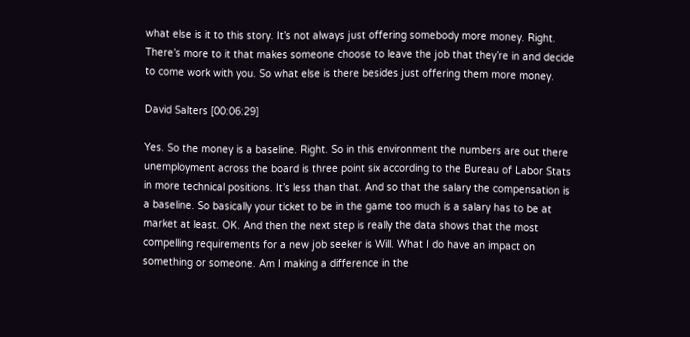what else is it to this story. It’s not always just offering somebody more money. Right. There’s more to it that makes someone choose to leave the job that they’re in and decide to come work with you. So what else is there besides just offering them more money.

David Salters [00:06:29]

Yes. So the money is a baseline. Right. So in this environment the numbers are out there unemployment across the board is three point six according to the Bureau of Labor Stats in more technical positions. It’s less than that. And so that the salary the compensation is a baseline. So basically your ticket to be in the game too much is a salary has to be at market at least. OK. And then the next step is really the data shows that the most compelling requirements for a new job seeker is Will. What I do have an impact on something or someone. Am I making a difference in the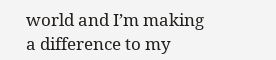world and I’m making a difference to my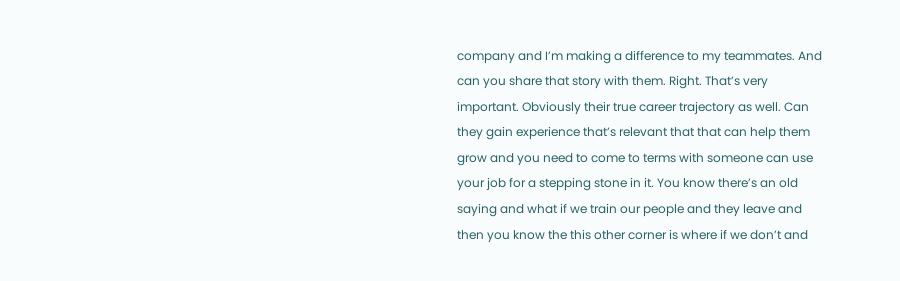company and I’m making a difference to my teammates. And can you share that story with them. Right. That’s very important. Obviously their true career trajectory as well. Can they gain experience that’s relevant that that can help them grow and you need to come to terms with someone can use your job for a stepping stone in it. You know there’s an old saying and what if we train our people and they leave and then you know the this other corner is where if we don’t and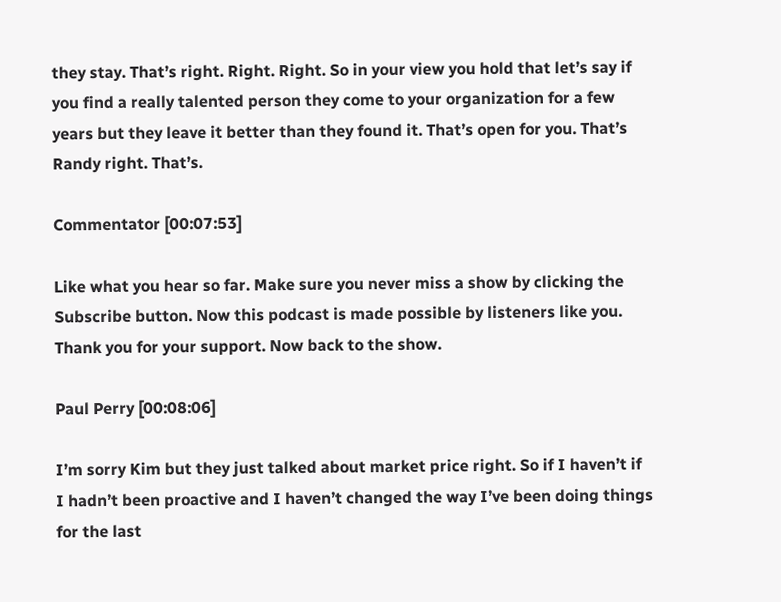they stay. That’s right. Right. Right. So in your view you hold that let’s say if you find a really talented person they come to your organization for a few years but they leave it better than they found it. That’s open for you. That’s Randy right. That’s.

Commentator [00:07:53]

Like what you hear so far. Make sure you never miss a show by clicking the Subscribe button. Now this podcast is made possible by listeners like you. Thank you for your support. Now back to the show.

Paul Perry [00:08:06]

I’m sorry Kim but they just talked about market price right. So if I haven’t if I hadn’t been proactive and I haven’t changed the way I’ve been doing things for the last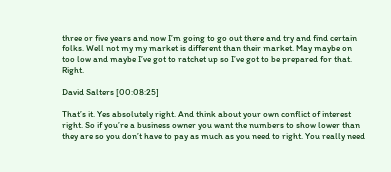three or five years and now I’m going to go out there and try and find certain folks. Well not my my market is different than their market. May maybe on too low and maybe I’ve got to ratchet up so I’ve got to be prepared for that. Right.

David Salters [00:08:25]

That’s it. Yes absolutely right. And think about your own conflict of interest right. So if you’re a business owner you want the numbers to show lower than they are so you don’t have to pay as much as you need to right. You really need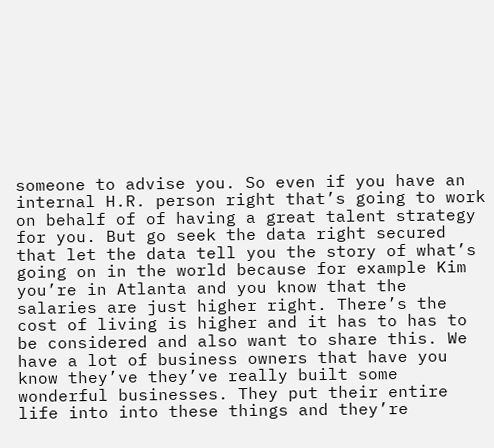someone to advise you. So even if you have an internal H.R. person right that’s going to work on behalf of of having a great talent strategy for you. But go seek the data right secured that let the data tell you the story of what’s going on in the world because for example Kim you’re in Atlanta and you know that the salaries are just higher right. There’s the cost of living is higher and it has to has to be considered and also want to share this. We have a lot of business owners that have you know they’ve they’ve really built some wonderful businesses. They put their entire life into into these things and they’re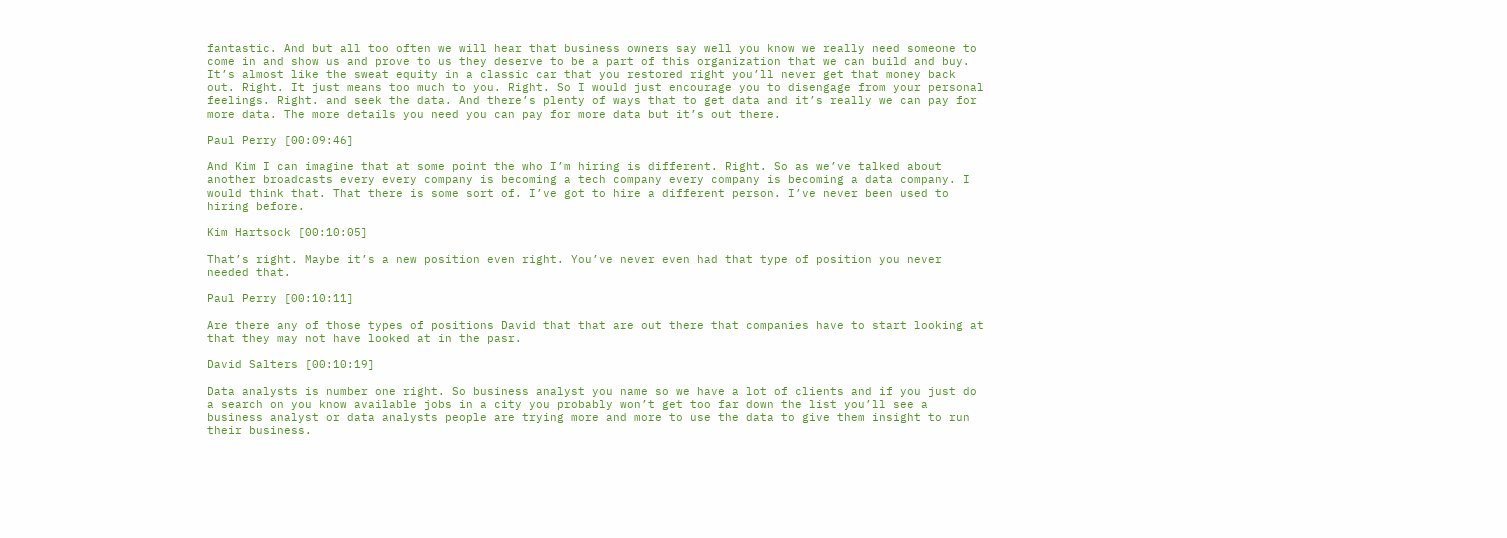fantastic. And but all too often we will hear that business owners say well you know we really need someone to come in and show us and prove to us they deserve to be a part of this organization that we can build and buy. It’s almost like the sweat equity in a classic car that you restored right you’ll never get that money back out. Right. It just means too much to you. Right. So I would just encourage you to disengage from your personal feelings. Right. and seek the data. And there’s plenty of ways that to get data and it’s really we can pay for more data. The more details you need you can pay for more data but it’s out there.

Paul Perry [00:09:46]

And Kim I can imagine that at some point the who I’m hiring is different. Right. So as we’ve talked about another broadcasts every every company is becoming a tech company every company is becoming a data company. I would think that. That there is some sort of. I’ve got to hire a different person. I’ve never been used to hiring before.

Kim Hartsock [00:10:05]

That’s right. Maybe it’s a new position even right. You’ve never even had that type of position you never needed that.

Paul Perry [00:10:11]

Are there any of those types of positions David that that are out there that companies have to start looking at that they may not have looked at in the pasr.

David Salters [00:10:19]

Data analysts is number one right. So business analyst you name so we have a lot of clients and if you just do a search on you know available jobs in a city you probably won’t get too far down the list you’ll see a business analyst or data analysts people are trying more and more to use the data to give them insight to run their business.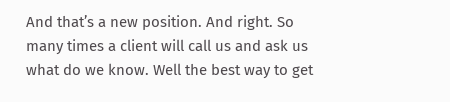And that’s a new position. And right. So many times a client will call us and ask us what do we know. Well the best way to get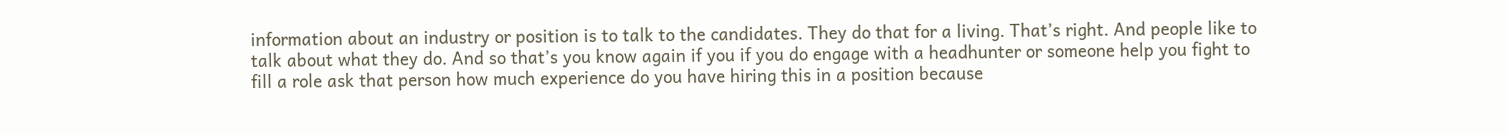information about an industry or position is to talk to the candidates. They do that for a living. That’s right. And people like to talk about what they do. And so that’s you know again if you if you do engage with a headhunter or someone help you fight to fill a role ask that person how much experience do you have hiring this in a position because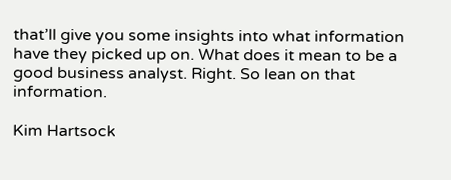that’ll give you some insights into what information have they picked up on. What does it mean to be a good business analyst. Right. So lean on that information.

Kim Hartsock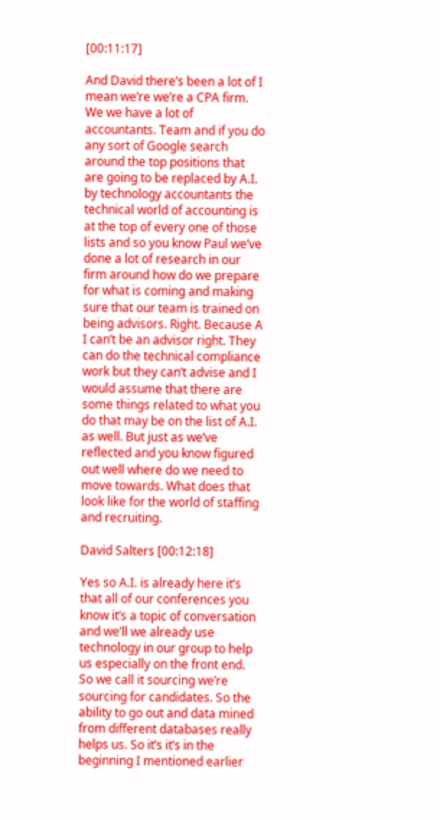[00:11:17]

And David there’s been a lot of I mean we’re we’re a CPA firm. We we have a lot of accountants. Team and if you do any sort of Google search around the top positions that are going to be replaced by A.I. by technology accountants the technical world of accounting is at the top of every one of those lists and so you know Paul we’ve done a lot of research in our firm around how do we prepare for what is coming and making sure that our team is trained on being advisors. Right. Because A I can’t be an advisor right. They can do the technical compliance work but they can’t advise and I would assume that there are some things related to what you do that may be on the list of A.I. as well. But just as we’ve reflected and you know figured out well where do we need to move towards. What does that look like for the world of staffing and recruiting.

David Salters [00:12:18]

Yes so A.I. is already here it’s that all of our conferences you know it’s a topic of conversation and we’ll we already use technology in our group to help us especially on the front end. So we call it sourcing we’re sourcing for candidates. So the ability to go out and data mined from different databases really helps us. So it’s it’s in the beginning I mentioned earlier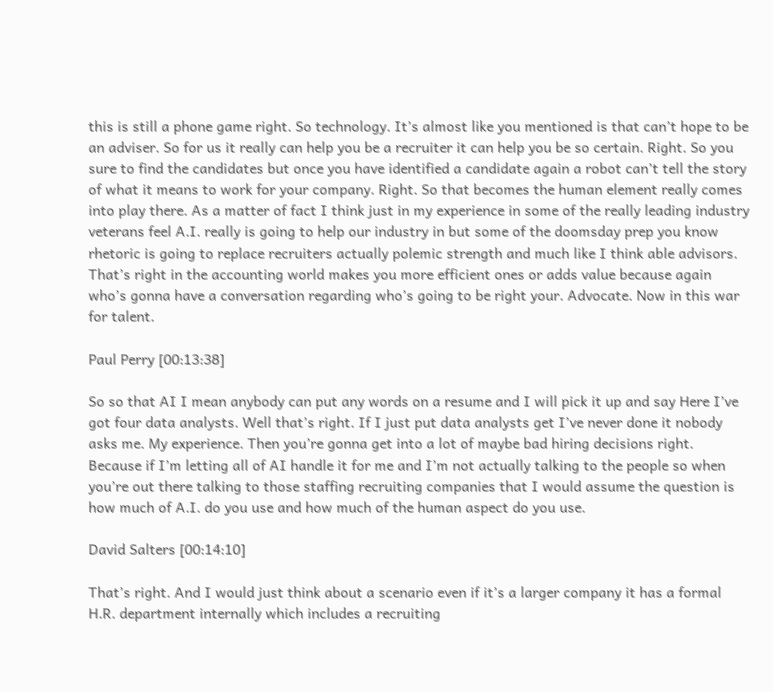this is still a phone game right. So technology. It’s almost like you mentioned is that can’t hope to be an adviser. So for us it really can help you be a recruiter it can help you be so certain. Right. So you sure to find the candidates but once you have identified a candidate again a robot can’t tell the story of what it means to work for your company. Right. So that becomes the human element really comes into play there. As a matter of fact I think just in my experience in some of the really leading industry veterans feel A.I. really is going to help our industry in but some of the doomsday prep you know rhetoric is going to replace recruiters actually polemic strength and much like I think able advisors. That’s right in the accounting world makes you more efficient ones or adds value because again who’s gonna have a conversation regarding who’s going to be right your. Advocate. Now in this war for talent.

Paul Perry [00:13:38]

So so that AI I mean anybody can put any words on a resume and I will pick it up and say Here I’ve got four data analysts. Well that’s right. If I just put data analysts get I’ve never done it nobody asks me. My experience. Then you’re gonna get into a lot of maybe bad hiring decisions right. Because if I’m letting all of AI handle it for me and I’m not actually talking to the people so when you’re out there talking to those staffing recruiting companies that I would assume the question is how much of A.I. do you use and how much of the human aspect do you use.

David Salters [00:14:10]

That’s right. And I would just think about a scenario even if it’s a larger company it has a formal H.R. department internally which includes a recruiting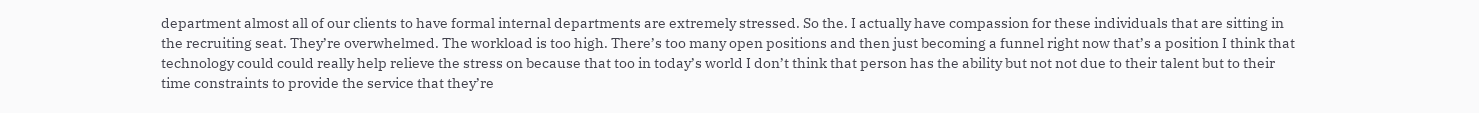department almost all of our clients to have formal internal departments are extremely stressed. So the. I actually have compassion for these individuals that are sitting in the recruiting seat. They’re overwhelmed. The workload is too high. There’s too many open positions and then just becoming a funnel right now that’s a position I think that technology could could really help relieve the stress on because that too in today’s world I don’t think that person has the ability but not not due to their talent but to their time constraints to provide the service that they’re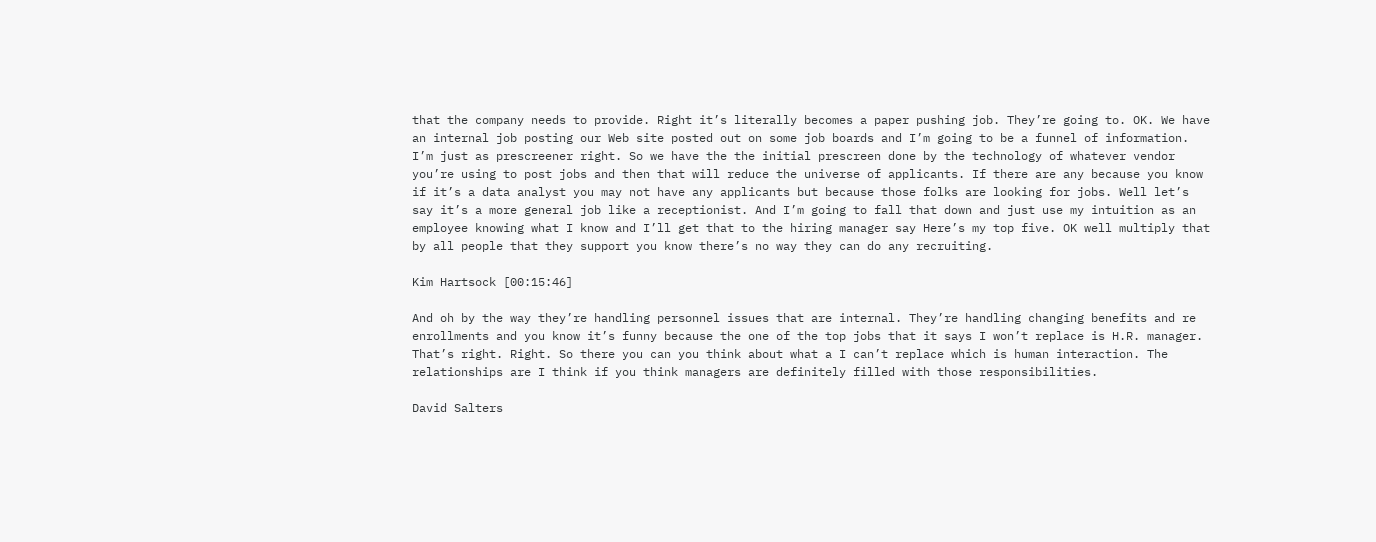that the company needs to provide. Right it’s literally becomes a paper pushing job. They’re going to. OK. We have an internal job posting our Web site posted out on some job boards and I’m going to be a funnel of information. I’m just as prescreener right. So we have the the initial prescreen done by the technology of whatever vendor you’re using to post jobs and then that will reduce the universe of applicants. If there are any because you know if it’s a data analyst you may not have any applicants but because those folks are looking for jobs. Well let’s say it’s a more general job like a receptionist. And I’m going to fall that down and just use my intuition as an employee knowing what I know and I’ll get that to the hiring manager say Here’s my top five. OK well multiply that by all people that they support you know there’s no way they can do any recruiting.

Kim Hartsock [00:15:46]

And oh by the way they’re handling personnel issues that are internal. They’re handling changing benefits and re enrollments and you know it’s funny because the one of the top jobs that it says I won’t replace is H.R. manager. That’s right. Right. So there you can you think about what a I can’t replace which is human interaction. The relationships are I think if you think managers are definitely filled with those responsibilities.

David Salters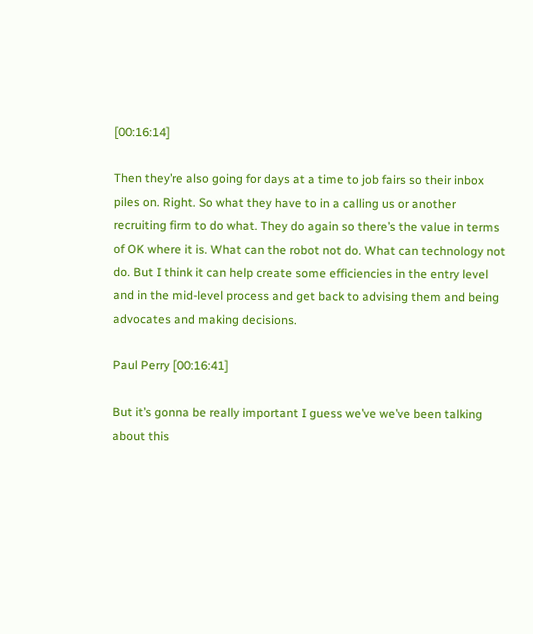[00:16:14]

Then they’re also going for days at a time to job fairs so their inbox piles on. Right. So what they have to in a calling us or another recruiting firm to do what. They do again so there’s the value in terms of OK where it is. What can the robot not do. What can technology not do. But I think it can help create some efficiencies in the entry level and in the mid-level process and get back to advising them and being advocates and making decisions.

Paul Perry [00:16:41]

But it’s gonna be really important I guess we’ve we’ve been talking about this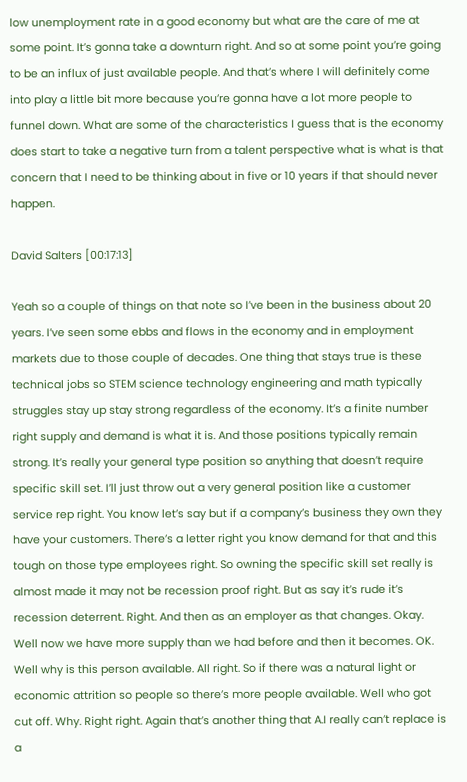low unemployment rate in a good economy but what are the care of me at some point. It’s gonna take a downturn right. And so at some point you’re going to be an influx of just available people. And that’s where I will definitely come into play a little bit more because you’re gonna have a lot more people to funnel down. What are some of the characteristics I guess that is the economy does start to take a negative turn from a talent perspective what is what is that concern that I need to be thinking about in five or 10 years if that should never happen.

David Salters [00:17:13]

Yeah so a couple of things on that note so I’ve been in the business about 20 years. I’ve seen some ebbs and flows in the economy and in employment markets due to those couple of decades. One thing that stays true is these technical jobs so STEM science technology engineering and math typically struggles stay up stay strong regardless of the economy. It’s a finite number right supply and demand is what it is. And those positions typically remain strong. It’s really your general type position so anything that doesn’t require specific skill set. I’ll just throw out a very general position like a customer service rep right. You know let’s say but if a company’s business they own they have your customers. There’s a letter right you know demand for that and this tough on those type employees right. So owning the specific skill set really is almost made it may not be recession proof right. But as say it’s rude it’s recession deterrent. Right. And then as an employer as that changes. Okay. Well now we have more supply than we had before and then it becomes. OK. Well why is this person available. All right. So if there was a natural light or economic attrition so people so there’s more people available. Well who got cut off. Why. Right right. Again that’s another thing that A.I really can’t replace is a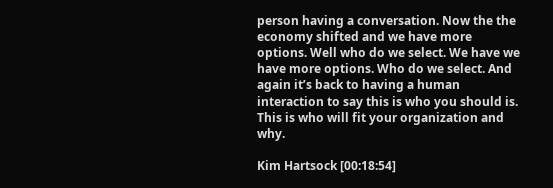person having a conversation. Now the the economy shifted and we have more options. Well who do we select. We have we have more options. Who do we select. And again it’s back to having a human interaction to say this is who you should is. This is who will fit your organization and why.

Kim Hartsock [00:18:54]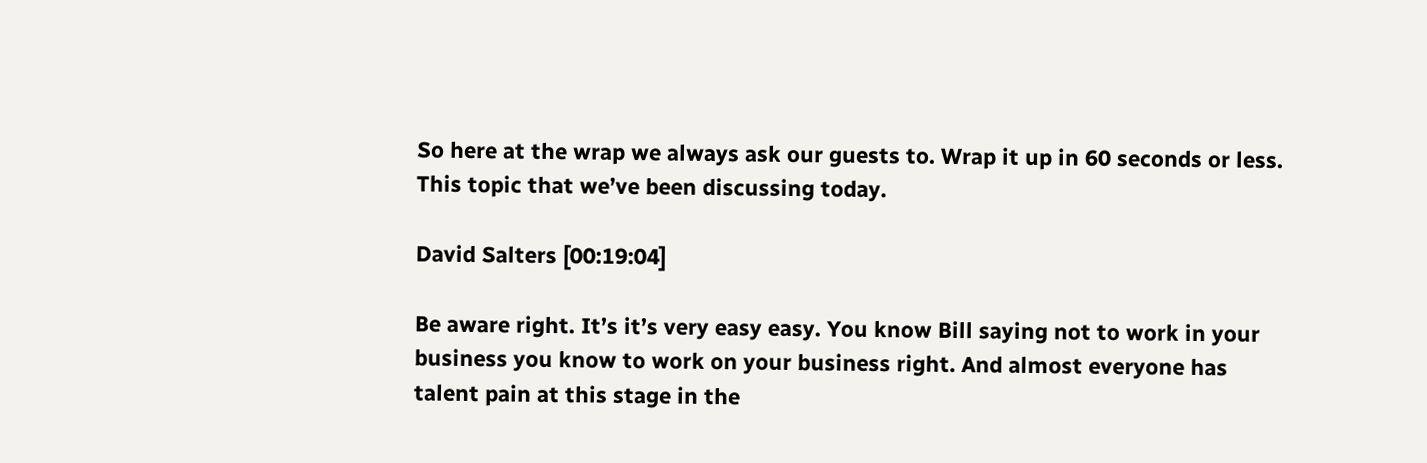So here at the wrap we always ask our guests to. Wrap it up in 60 seconds or less. This topic that we’ve been discussing today.

David Salters [00:19:04]

Be aware right. It’s it’s very easy easy. You know Bill saying not to work in your business you know to work on your business right. And almost everyone has talent pain at this stage in the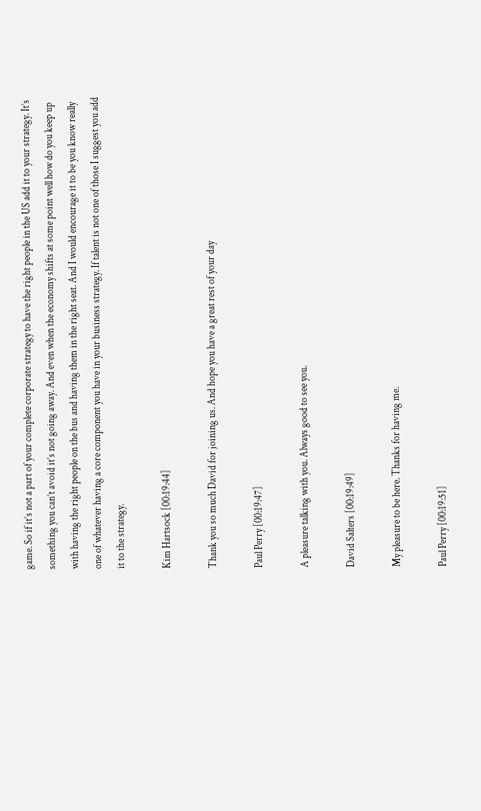game. So if it’s not a part of your complete corporate strategy to have the right people in the US add it to your strategy. It’s something you can’t avoid it’s not going away. And even when the economy shifts at some point well how do you keep up with having the right people on the bus and having them in the right seat. And I would encourage it to be you know really one of whatever having a core component you have in your business strategy. If talent is not one of those I suggest you add it to the strategy.

Kim Hartsock [00:19:44]

Thank you so much David for joining us. And hope you have a great rest of your day

Paul Perry [00:19:47]

A pleasure talking with you. Always good to see you.

David Salters [00:19:49]

My pleasure to be here. Thanks for having me.

Paul Perry [00:19:51]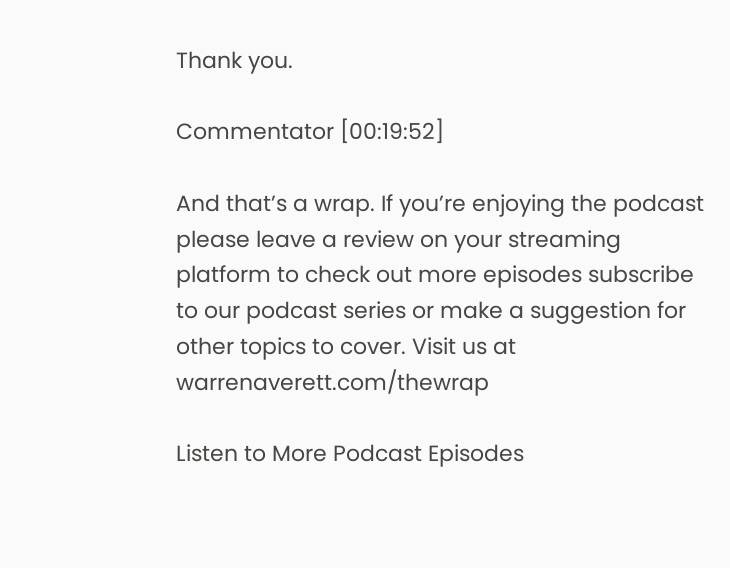Thank you.

Commentator [00:19:52]

And that’s a wrap. If you’re enjoying the podcast please leave a review on your streaming platform to check out more episodes subscribe to our podcast series or make a suggestion for other topics to cover. Visit us at warrenaverett.com/thewrap

Listen to More Podcast Episodes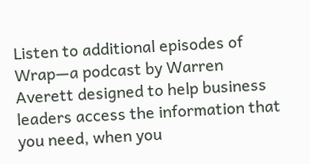Listen to additional episodes of Wrap—a podcast by Warren Averett designed to help business leaders access the information that you need, when you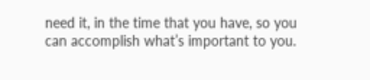need it, in the time that you have, so you can accomplish what’s important to you.